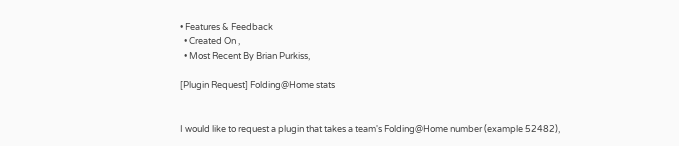• Features & Feedback
  • Created On ,
  • Most Recent By Brian Purkiss,

[Plugin Request] Folding@Home stats


I would like to request a plugin that takes a team's Folding@Home number (example 52482),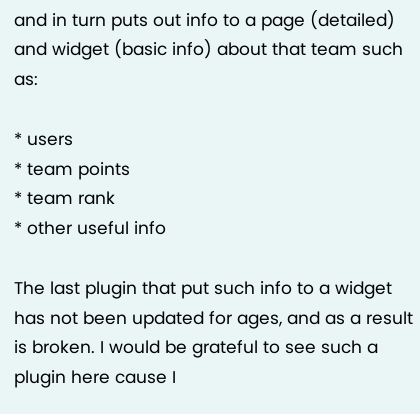and in turn puts out info to a page (detailed) and widget (basic info) about that team such as:

* users
* team points
* team rank
* other useful info

The last plugin that put such info to a widget has not been updated for ages, and as a result is broken. I would be grateful to see such a plugin here cause I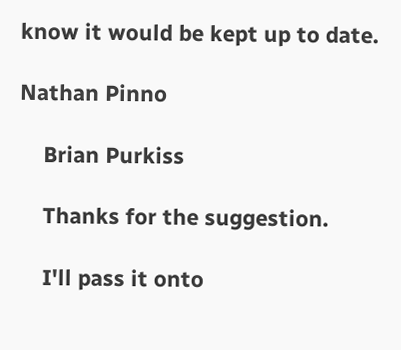know it would be kept up to date.

Nathan Pinno

    Brian Purkiss

    Thanks for the suggestion.

    I'll pass it onto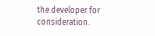the developer for consideration.